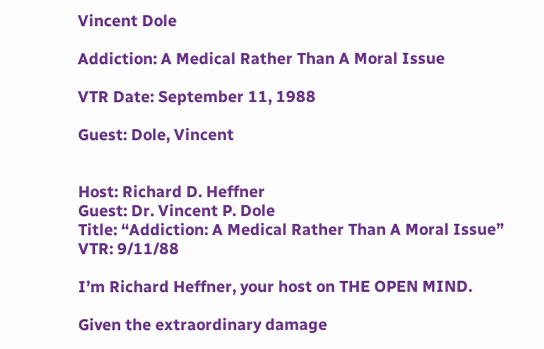Vincent Dole

Addiction: A Medical Rather Than A Moral Issue

VTR Date: September 11, 1988

Guest: Dole, Vincent


Host: Richard D. Heffner
Guest: Dr. Vincent P. Dole
Title: “Addiction: A Medical Rather Than A Moral Issue”
VTR: 9/11/88

I’m Richard Heffner, your host on THE OPEN MIND.

Given the extraordinary damage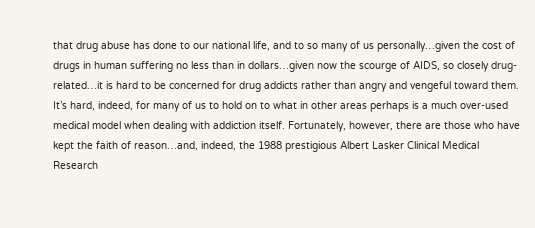that drug abuse has done to our national life, and to so many of us personally…given the cost of drugs in human suffering no less than in dollars…given now the scourge of AIDS, so closely drug-related…it is hard to be concerned for drug addicts rather than angry and vengeful toward them. It’s hard, indeed, for many of us to hold on to what in other areas perhaps is a much over-used medical model when dealing with addiction itself. Fortunately, however, there are those who have kept the faith of reason…and, indeed, the 1988 prestigious Albert Lasker Clinical Medical Research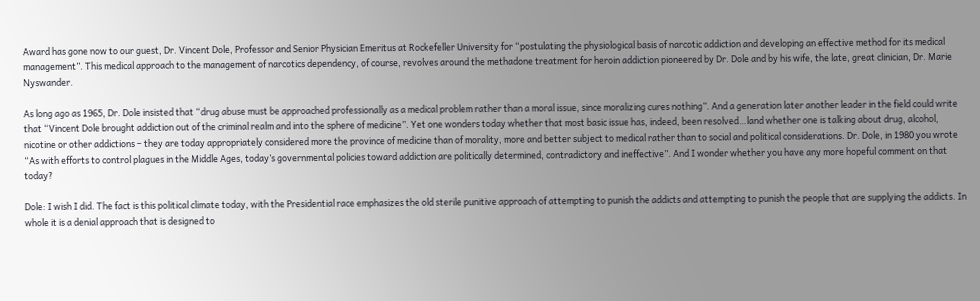Award has gone now to our guest, Dr. Vincent Dole, Professor and Senior Physician Emeritus at Rockefeller University for “postulating the physiological basis of narcotic addiction and developing an effective method for its medical management”. This medical approach to the management of narcotics dependency, of course, revolves around the methadone treatment for heroin addiction pioneered by Dr. Dole and by his wife, the late, great clinician, Dr. Marie Nyswander.

As long ago as 1965, Dr. Dole insisted that “drug abuse must be approached professionally as a medical problem rather than a moral issue, since moralizing cures nothing”. And a generation later another leader in the field could write that “Vincent Dole brought addiction out of the criminal realm and into the sphere of medicine”. Yet one wonders today whether that most basic issue has, indeed, been resolved…land whether one is talking about drug, alcohol, nicotine or other addictions – they are today appropriately considered more the province of medicine than of morality, more and better subject to medical rather than to social and political considerations. Dr. Dole, in 1980 you wrote “As with efforts to control plagues in the Middle Ages, today’s governmental policies toward addiction are politically determined, contradictory and ineffective”. And I wonder whether you have any more hopeful comment on that today?

Dole: I wish I did. The fact is this political climate today, with the Presidential race emphasizes the old sterile punitive approach of attempting to punish the addicts and attempting to punish the people that are supplying the addicts. In whole it is a denial approach that is designed to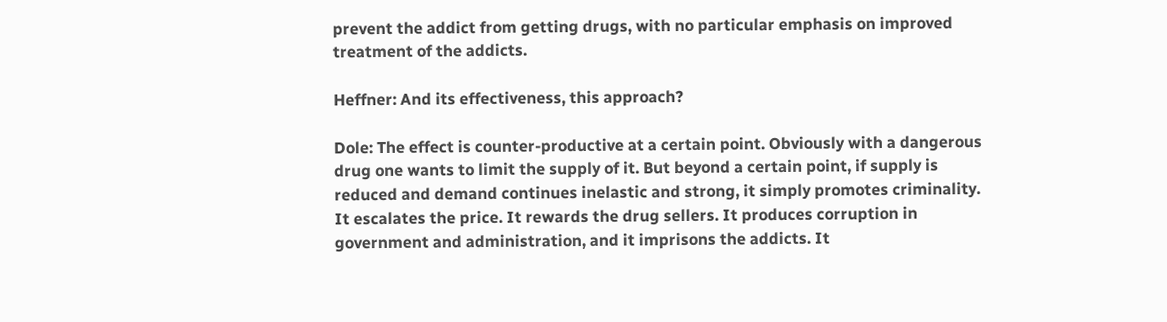prevent the addict from getting drugs, with no particular emphasis on improved treatment of the addicts.

Heffner: And its effectiveness, this approach?

Dole: The effect is counter-productive at a certain point. Obviously with a dangerous drug one wants to limit the supply of it. But beyond a certain point, if supply is reduced and demand continues inelastic and strong, it simply promotes criminality. It escalates the price. It rewards the drug sellers. It produces corruption in government and administration, and it imprisons the addicts. It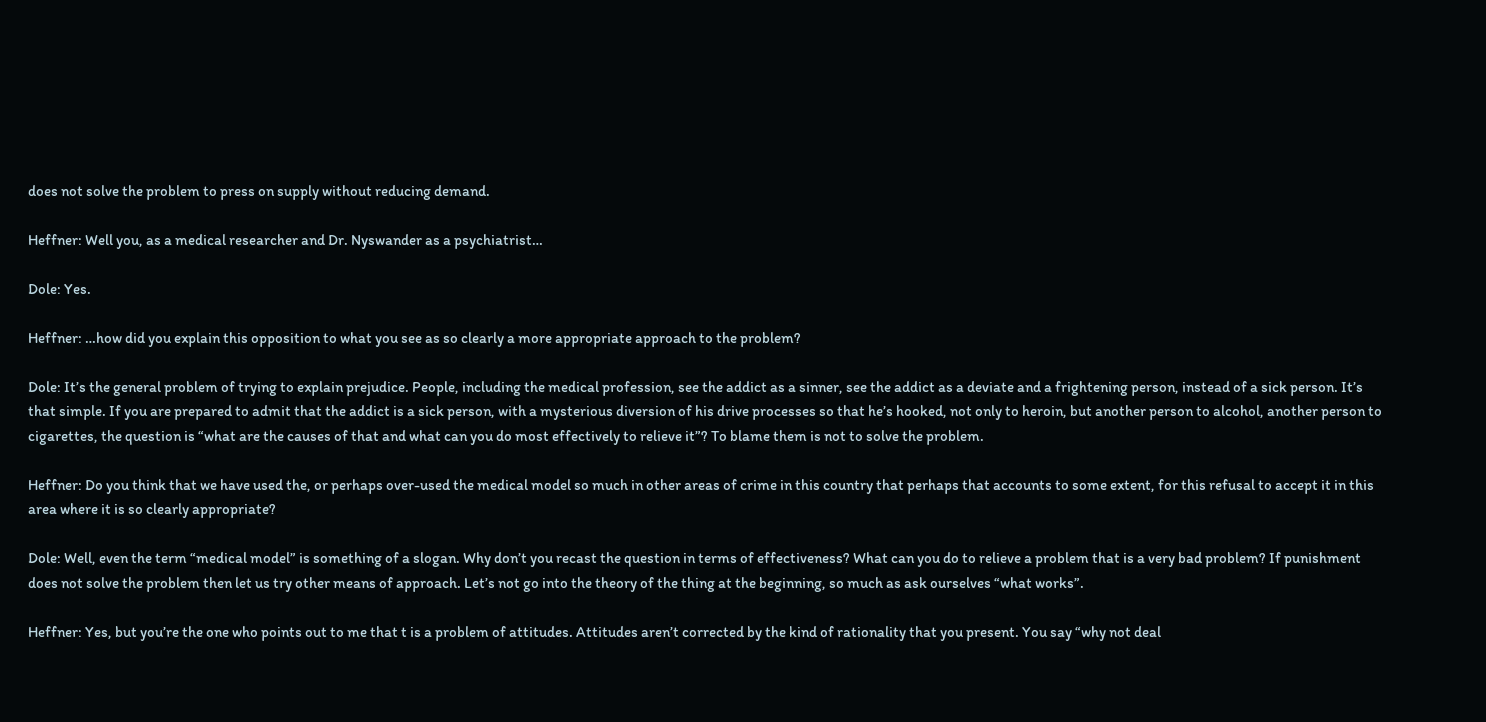does not solve the problem to press on supply without reducing demand.

Heffner: Well you, as a medical researcher and Dr. Nyswander as a psychiatrist…

Dole: Yes.

Heffner: …how did you explain this opposition to what you see as so clearly a more appropriate approach to the problem?

Dole: It’s the general problem of trying to explain prejudice. People, including the medical profession, see the addict as a sinner, see the addict as a deviate and a frightening person, instead of a sick person. It’s that simple. If you are prepared to admit that the addict is a sick person, with a mysterious diversion of his drive processes so that he’s hooked, not only to heroin, but another person to alcohol, another person to cigarettes, the question is “what are the causes of that and what can you do most effectively to relieve it”? To blame them is not to solve the problem.

Heffner: Do you think that we have used the, or perhaps over-used the medical model so much in other areas of crime in this country that perhaps that accounts to some extent, for this refusal to accept it in this area where it is so clearly appropriate?

Dole: Well, even the term “medical model” is something of a slogan. Why don’t you recast the question in terms of effectiveness? What can you do to relieve a problem that is a very bad problem? If punishment does not solve the problem then let us try other means of approach. Let’s not go into the theory of the thing at the beginning, so much as ask ourselves “what works”.

Heffner: Yes, but you’re the one who points out to me that t is a problem of attitudes. Attitudes aren’t corrected by the kind of rationality that you present. You say “why not deal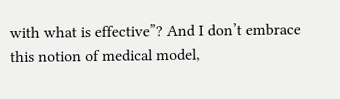with what is effective”? And I don’t embrace this notion of medical model,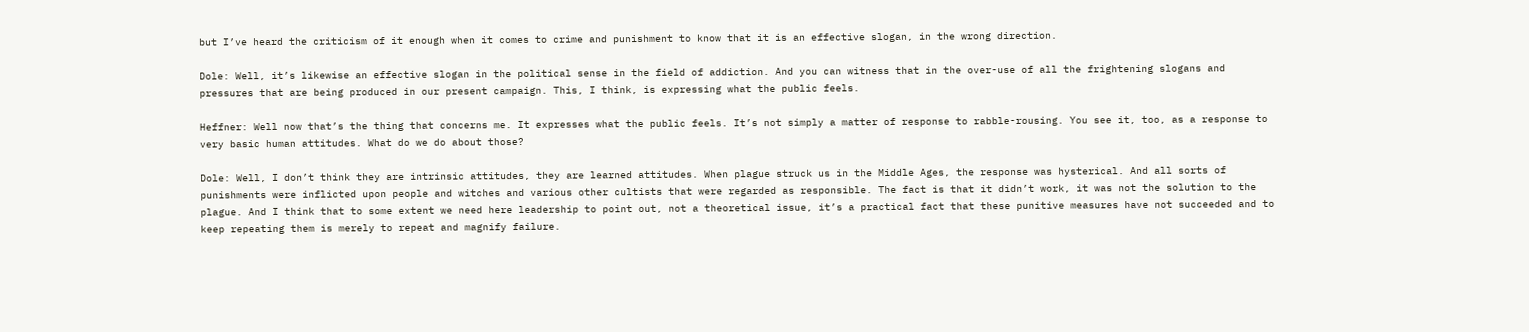but I’ve heard the criticism of it enough when it comes to crime and punishment to know that it is an effective slogan, in the wrong direction.

Dole: Well, it’s likewise an effective slogan in the political sense in the field of addiction. And you can witness that in the over-use of all the frightening slogans and pressures that are being produced in our present campaign. This, I think, is expressing what the public feels.

Heffner: Well now that’s the thing that concerns me. It expresses what the public feels. It’s not simply a matter of response to rabble-rousing. You see it, too, as a response to very basic human attitudes. What do we do about those?

Dole: Well, I don’t think they are intrinsic attitudes, they are learned attitudes. When plague struck us in the Middle Ages, the response was hysterical. And all sorts of punishments were inflicted upon people and witches and various other cultists that were regarded as responsible. The fact is that it didn’t work, it was not the solution to the plague. And I think that to some extent we need here leadership to point out, not a theoretical issue, it’s a practical fact that these punitive measures have not succeeded and to keep repeating them is merely to repeat and magnify failure.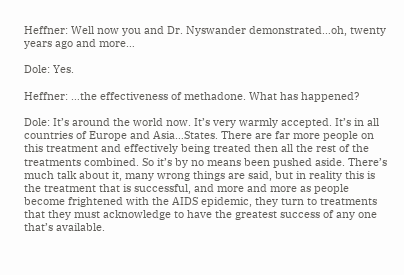Heffner: Well now you and Dr. Nyswander demonstrated…oh, twenty years ago and more…

Dole: Yes.

Heffner: …the effectiveness of methadone. What has happened?

Dole: It’s around the world now. It’s very warmly accepted. It’s in all countries of Europe and Asia…States. There are far more people on this treatment and effectively being treated then all the rest of the treatments combined. So it’s by no means been pushed aside. There’s much talk about it, many wrong things are said, but in reality this is the treatment that is successful, and more and more as people become frightened with the AIDS epidemic, they turn to treatments that they must acknowledge to have the greatest success of any one that’s available.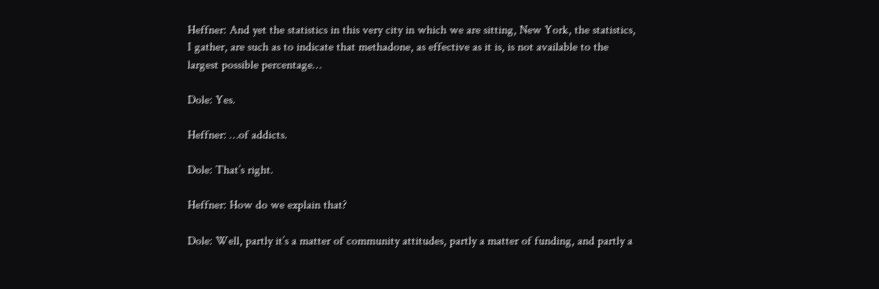Heffner: And yet the statistics in this very city in which we are sitting, New York, the statistics, I gather, are such as to indicate that methadone, as effective as it is, is not available to the largest possible percentage…

Dole: Yes.

Heffner: …of addicts.

Dole: That’s right.

Heffner: How do we explain that?

Dole: Well, partly it’s a matter of community attitudes, partly a matter of funding, and partly a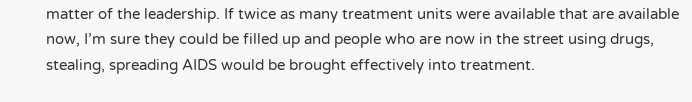matter of the leadership. If twice as many treatment units were available that are available now, I’m sure they could be filled up and people who are now in the street using drugs, stealing, spreading AIDS would be brought effectively into treatment.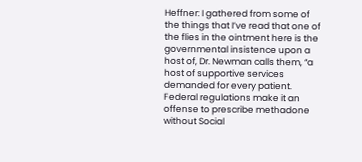Heffner: I gathered from some of the things that I’ve read that one of the flies in the ointment here is the governmental insistence upon a host of, Dr. Newman calls them, “a host of supportive services demanded for every patient. Federal regulations make it an offense to prescribe methadone without Social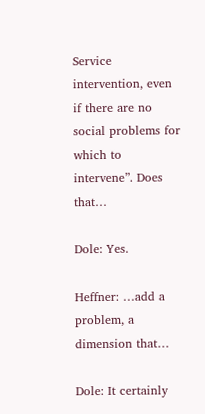Service intervention, even if there are no social problems for which to intervene”. Does that…

Dole: Yes.

Heffner: …add a problem, a dimension that…

Dole: It certainly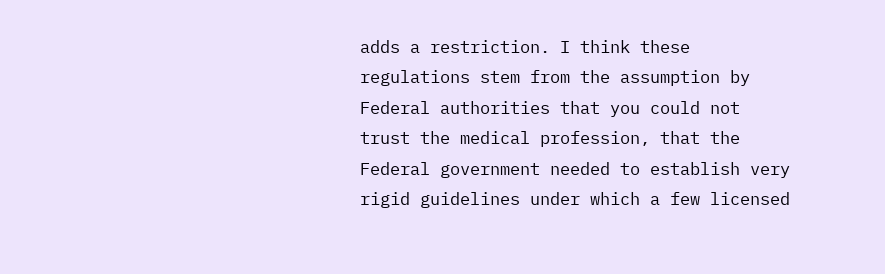adds a restriction. I think these regulations stem from the assumption by Federal authorities that you could not trust the medical profession, that the Federal government needed to establish very rigid guidelines under which a few licensed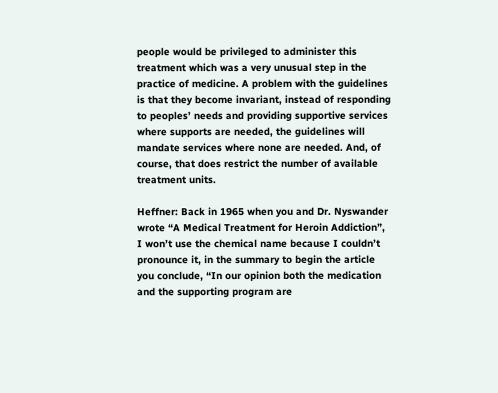people would be privileged to administer this treatment which was a very unusual step in the practice of medicine. A problem with the guidelines is that they become invariant, instead of responding to peoples’ needs and providing supportive services where supports are needed, the guidelines will mandate services where none are needed. And, of course, that does restrict the number of available treatment units.

Heffner: Back in 1965 when you and Dr. Nyswander wrote “A Medical Treatment for Heroin Addiction”, I won’t use the chemical name because I couldn’t pronounce it, in the summary to begin the article you conclude, “In our opinion both the medication and the supporting program are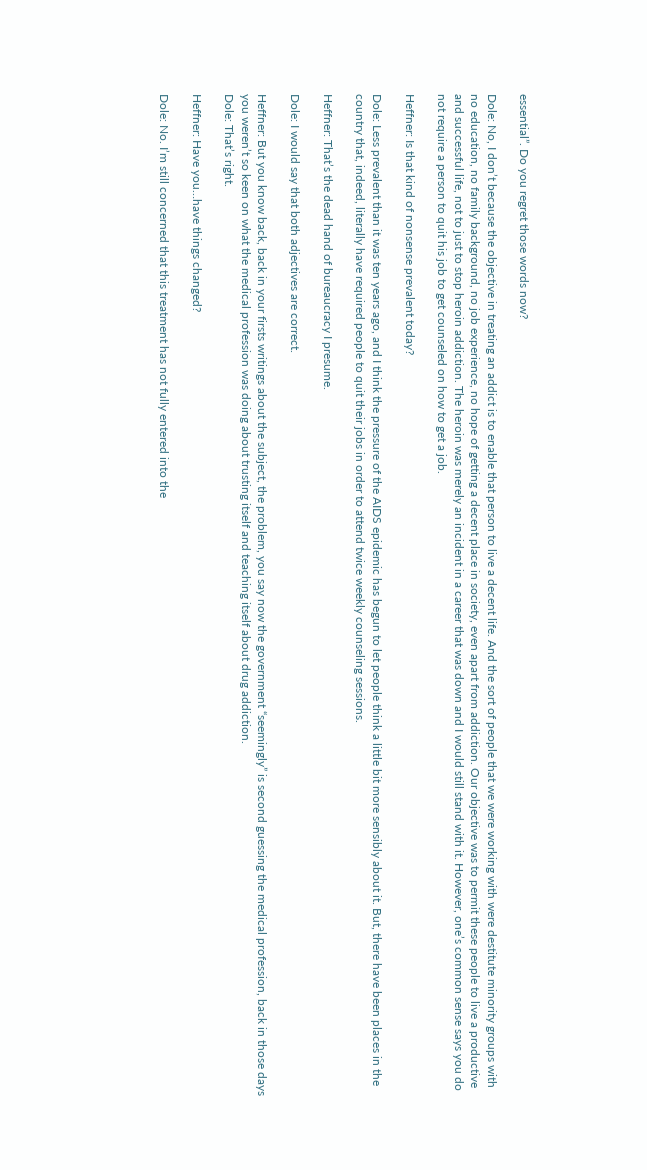essential”. Do you regret those words now?

Dole: No, I don’t because the objective in treating an addict is to enable that person to live a decent life. And the sort of people that we were working with were destitute minority groups with no education, no family background, no job experience, no hope of getting a decent place in society, even apart from addiction. Our objective was to permit these people to live a productive and successful life, not to just to stop heroin addiction. The heroin was merely an incident in a career that was down and I would still stand with it. However, one’s common sense says you do not require a person to quit his job to get counseled on how to get a job.

Heffner: Is that kind of nonsense prevalent today?

Dole: Less prevalent than it was ten years ago, and I think the pressure of the AIDS epidemic has begun to let people think a little bit more sensibly about it. But, there have been places in the country that, indeed, literally have required people to quit their jobs in order to attend twice weekly counseling sessions.

Heffner: That’s the dead hand of bureaucracy I presume.

Dole: I would say that both adjectives are correct.

Heffner: But you know back, back in your firsts writings about the subject, the problem, you say now the government “seemingly” is second guessing the medical profession, back in those days you weren’t so keen on what the medical profession was doing about trusting itself and teaching itself about drug addiction.
Dole: That’s right.

Heffner: Have you…have things changed?

Dole: No. I’m still concerned that this treatment has not fully entered into the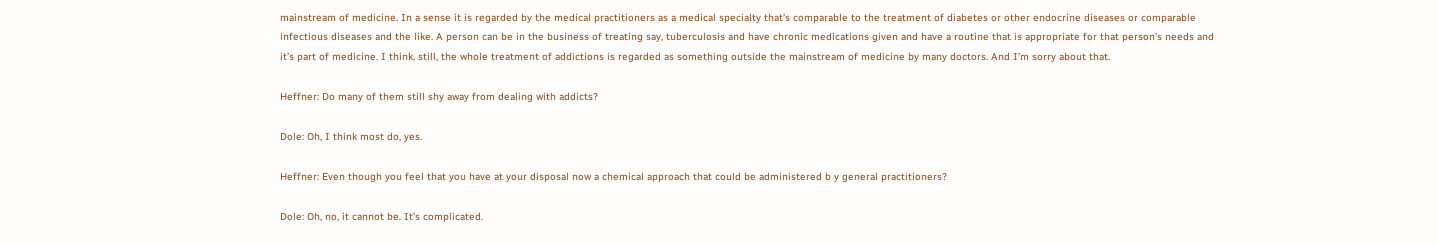mainstream of medicine. In a sense it is regarded by the medical practitioners as a medical specialty that’s comparable to the treatment of diabetes or other endocrine diseases or comparable infectious diseases and the like. A person can be in the business of treating say, tuberculosis and have chronic medications given and have a routine that is appropriate for that person’s needs and it’s part of medicine. I think, still, the whole treatment of addictions is regarded as something outside the mainstream of medicine by many doctors. And I’m sorry about that.

Heffner: Do many of them still shy away from dealing with addicts?

Dole: Oh, I think most do, yes.

Heffner: Even though you feel that you have at your disposal now a chemical approach that could be administered b y general practitioners?

Dole: Oh, no, it cannot be. It’s complicated.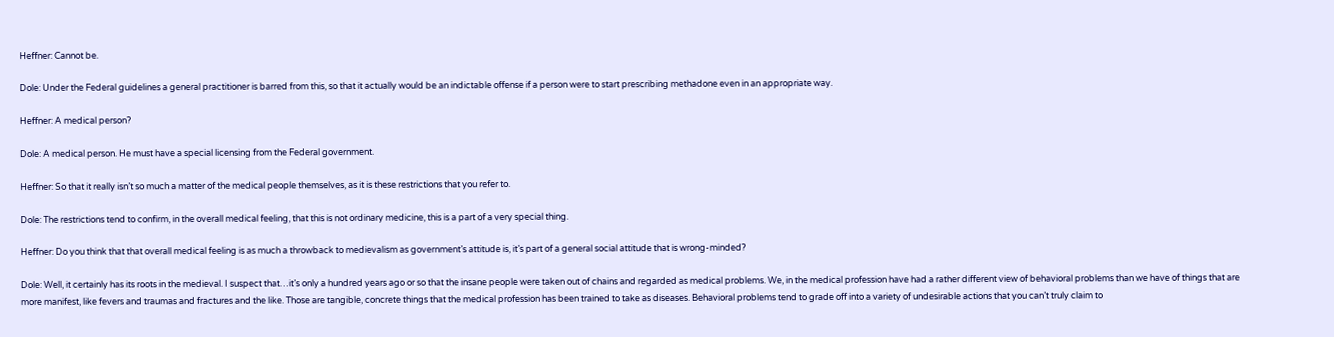Heffner: Cannot be.

Dole: Under the Federal guidelines a general practitioner is barred from this, so that it actually would be an indictable offense if a person were to start prescribing methadone even in an appropriate way.

Heffner: A medical person?

Dole: A medical person. He must have a special licensing from the Federal government.

Heffner: So that it really isn’t so much a matter of the medical people themselves, as it is these restrictions that you refer to.

Dole: The restrictions tend to confirm, in the overall medical feeling, that this is not ordinary medicine, this is a part of a very special thing.

Heffner: Do you think that that overall medical feeling is as much a throwback to medievalism as government’s attitude is, it’s part of a general social attitude that is wrong-minded?

Dole: Well, it certainly has its roots in the medieval. I suspect that…it’s only a hundred years ago or so that the insane people were taken out of chains and regarded as medical problems. We, in the medical profession have had a rather different view of behavioral problems than we have of things that are more manifest, like fevers and traumas and fractures and the like. Those are tangible, concrete things that the medical profession has been trained to take as diseases. Behavioral problems tend to grade off into a variety of undesirable actions that you can’t truly claim to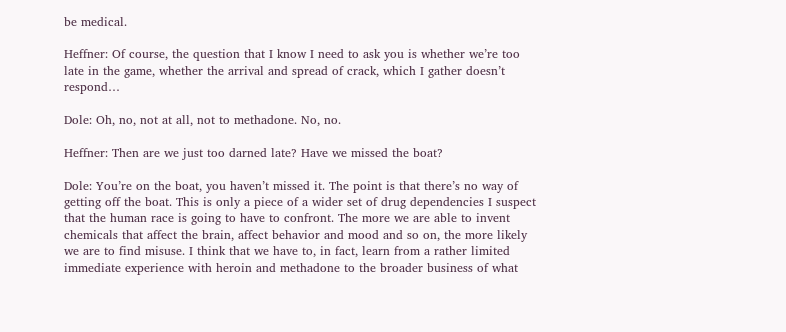be medical.

Heffner: Of course, the question that I know I need to ask you is whether we’re too late in the game, whether the arrival and spread of crack, which I gather doesn’t respond…

Dole: Oh, no, not at all, not to methadone. No, no.

Heffner: Then are we just too darned late? Have we missed the boat?

Dole: You’re on the boat, you haven’t missed it. The point is that there’s no way of getting off the boat. This is only a piece of a wider set of drug dependencies I suspect that the human race is going to have to confront. The more we are able to invent chemicals that affect the brain, affect behavior and mood and so on, the more likely we are to find misuse. I think that we have to, in fact, learn from a rather limited immediate experience with heroin and methadone to the broader business of what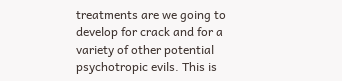treatments are we going to develop for crack and for a variety of other potential psychotropic evils. This is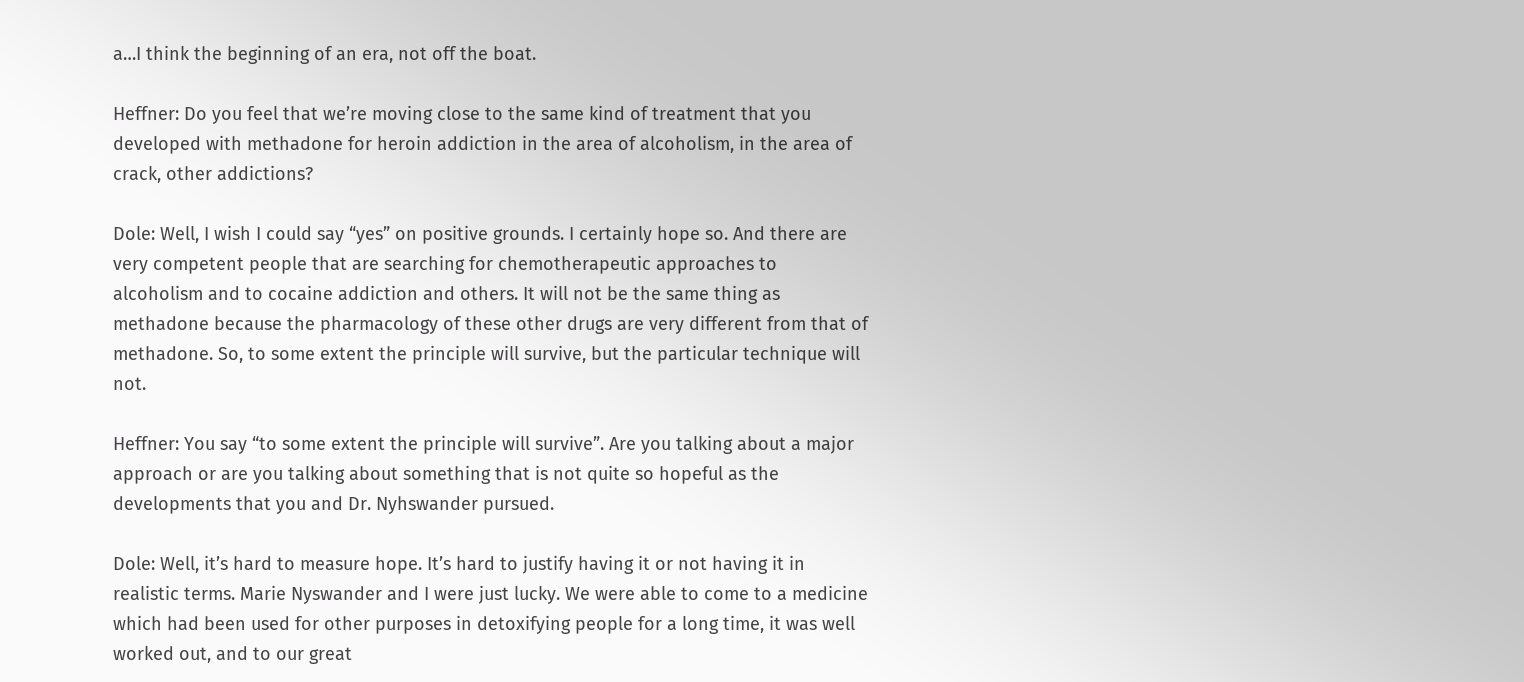a…I think the beginning of an era, not off the boat.

Heffner: Do you feel that we’re moving close to the same kind of treatment that you developed with methadone for heroin addiction in the area of alcoholism, in the area of crack, other addictions?

Dole: Well, I wish I could say “yes” on positive grounds. I certainly hope so. And there are very competent people that are searching for chemotherapeutic approaches to alcoholism and to cocaine addiction and others. It will not be the same thing as methadone because the pharmacology of these other drugs are very different from that of methadone. So, to some extent the principle will survive, but the particular technique will not.

Heffner: You say “to some extent the principle will survive”. Are you talking about a major approach or are you talking about something that is not quite so hopeful as the developments that you and Dr. Nyhswander pursued.

Dole: Well, it’s hard to measure hope. It’s hard to justify having it or not having it in realistic terms. Marie Nyswander and I were just lucky. We were able to come to a medicine which had been used for other purposes in detoxifying people for a long time, it was well worked out, and to our great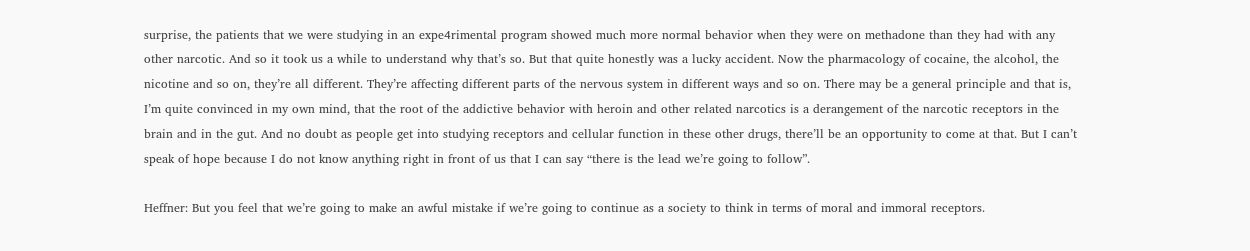surprise, the patients that we were studying in an expe4rimental program showed much more normal behavior when they were on methadone than they had with any other narcotic. And so it took us a while to understand why that’s so. But that quite honestly was a lucky accident. Now the pharmacology of cocaine, the alcohol, the nicotine and so on, they’re all different. They’re affecting different parts of the nervous system in different ways and so on. There may be a general principle and that is, I’m quite convinced in my own mind, that the root of the addictive behavior with heroin and other related narcotics is a derangement of the narcotic receptors in the brain and in the gut. And no doubt as people get into studying receptors and cellular function in these other drugs, there’ll be an opportunity to come at that. But I can’t speak of hope because I do not know anything right in front of us that I can say “there is the lead we’re going to follow”.

Heffner: But you feel that we’re going to make an awful mistake if we’re going to continue as a society to think in terms of moral and immoral receptors.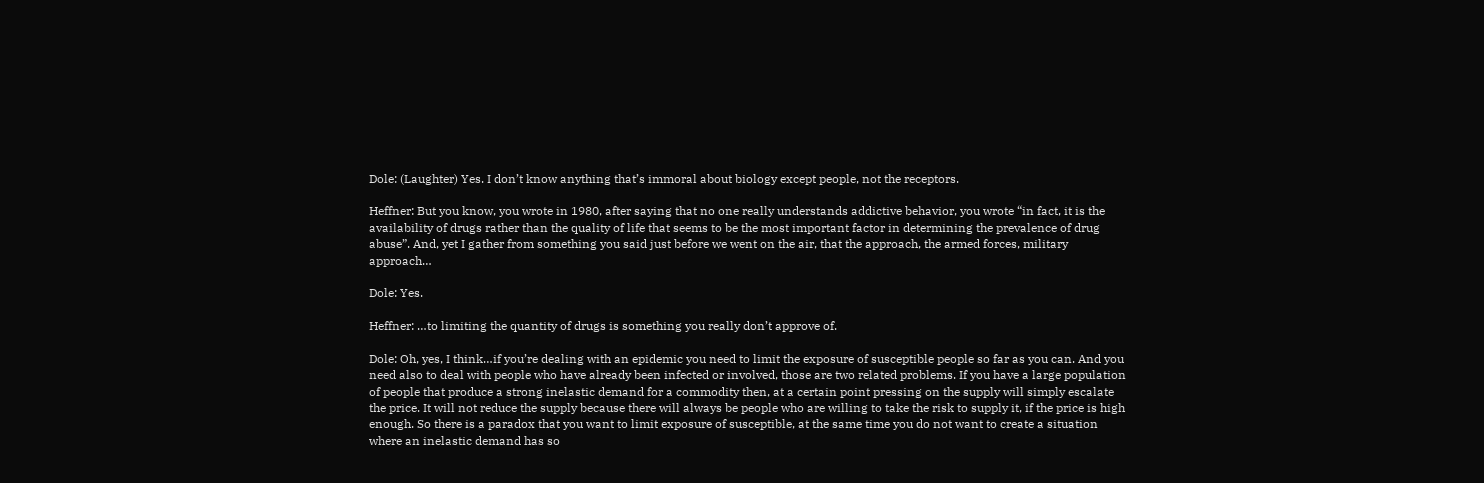Dole: (Laughter) Yes. I don’t know anything that’s immoral about biology except people, not the receptors.

Heffner: But you know, you wrote in 1980, after saying that no one really understands addictive behavior, you wrote “in fact, it is the availability of drugs rather than the quality of life that seems to be the most important factor in determining the prevalence of drug abuse”. And, yet I gather from something you said just before we went on the air, that the approach, the armed forces, military approach…

Dole: Yes.

Heffner: …to limiting the quantity of drugs is something you really don’t approve of.

Dole: Oh, yes, I think…if you’re dealing with an epidemic you need to limit the exposure of susceptible people so far as you can. And you need also to deal with people who have already been infected or involved, those are two related problems. If you have a large population of people that produce a strong inelastic demand for a commodity then, at a certain point pressing on the supply will simply escalate the price. It will not reduce the supply because there will always be people who are willing to take the risk to supply it, if the price is high enough. So there is a paradox that you want to limit exposure of susceptible, at the same time you do not want to create a situation where an inelastic demand has so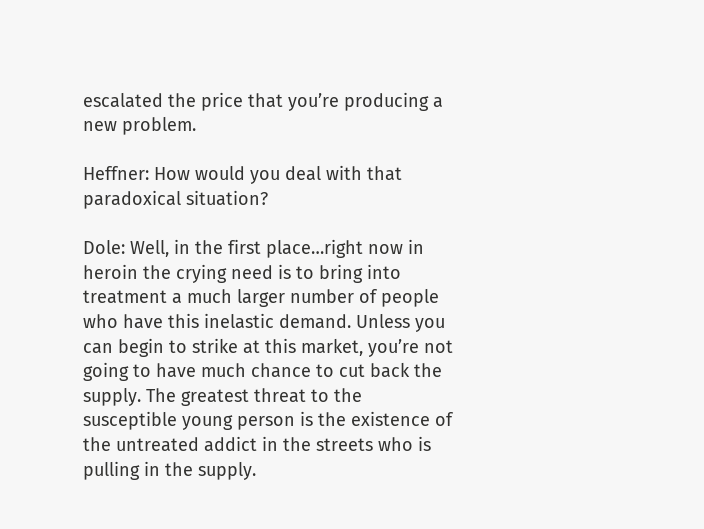escalated the price that you’re producing a new problem.

Heffner: How would you deal with that paradoxical situation?

Dole: Well, in the first place…right now in heroin the crying need is to bring into treatment a much larger number of people who have this inelastic demand. Unless you can begin to strike at this market, you’re not going to have much chance to cut back the supply. The greatest threat to the susceptible young person is the existence of the untreated addict in the streets who is pulling in the supply.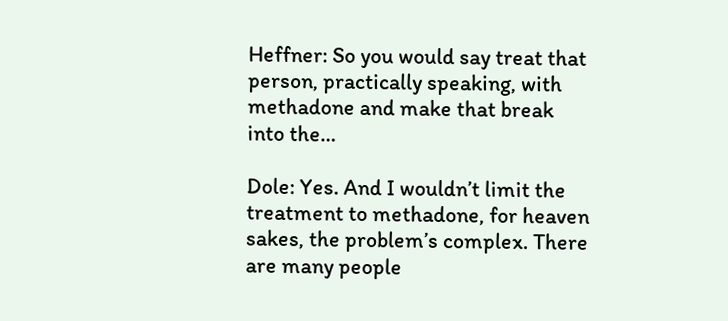Heffner: So you would say treat that person, practically speaking, with methadone and make that break into the…

Dole: Yes. And I wouldn’t limit the treatment to methadone, for heaven sakes, the problem’s complex. There are many people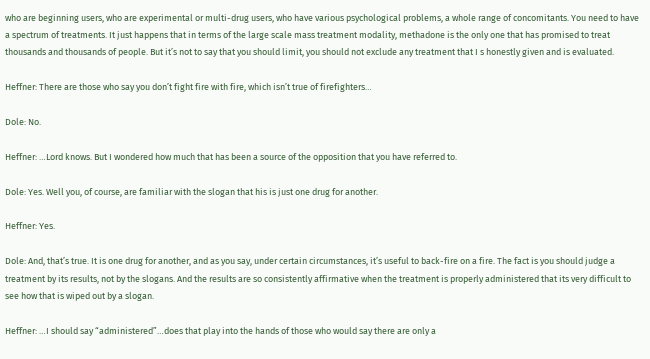who are beginning users, who are experimental or multi-drug users, who have various psychological problems, a whole range of concomitants. You need to have a spectrum of treatments. It just happens that in terms of the large scale mass treatment modality, methadone is the only one that has promised to treat thousands and thousands of people. But it’s not to say that you should limit, you should not exclude any treatment that I s honestly given and is evaluated.

Heffner: There are those who say you don’t fight fire with fire, which isn’t true of firefighters…

Dole: No.

Heffner: …Lord knows. But I wondered how much that has been a source of the opposition that you have referred to.

Dole: Yes. Well you, of course, are familiar with the slogan that his is just one drug for another.

Heffner: Yes.

Dole: And, that’s true. It is one drug for another, and as you say, under certain circumstances, it’s useful to back-fire on a fire. The fact is you should judge a treatment by its results, not by the slogans. And the results are so consistently affirmative when the treatment is properly administered that its very difficult to see how that is wiped out by a slogan.

Heffner: …I should say “administered”…does that play into the hands of those who would say there are only a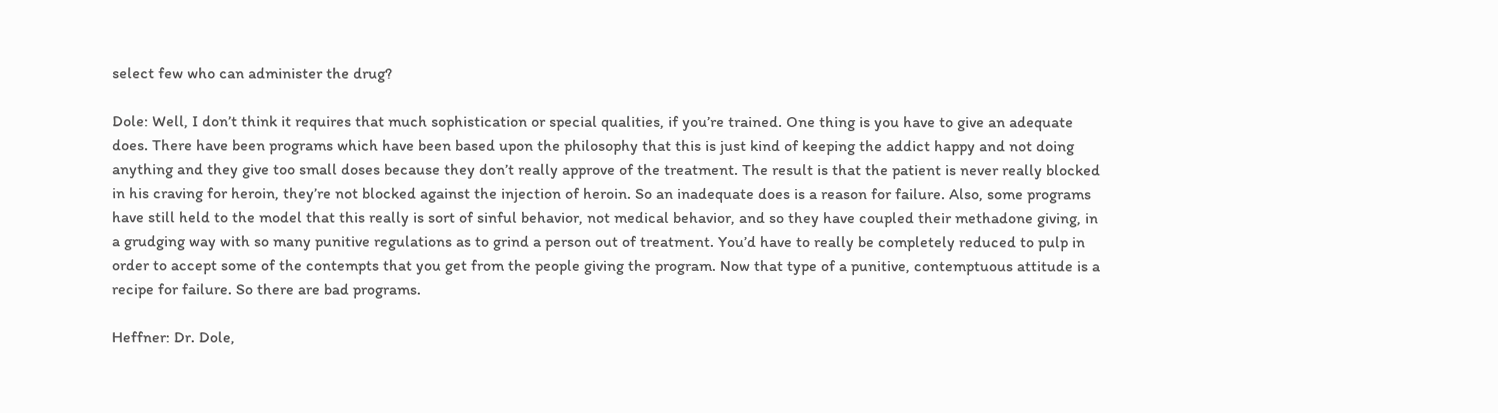select few who can administer the drug?

Dole: Well, I don’t think it requires that much sophistication or special qualities, if you’re trained. One thing is you have to give an adequate does. There have been programs which have been based upon the philosophy that this is just kind of keeping the addict happy and not doing anything and they give too small doses because they don’t really approve of the treatment. The result is that the patient is never really blocked in his craving for heroin, they’re not blocked against the injection of heroin. So an inadequate does is a reason for failure. Also, some programs have still held to the model that this really is sort of sinful behavior, not medical behavior, and so they have coupled their methadone giving, in a grudging way with so many punitive regulations as to grind a person out of treatment. You’d have to really be completely reduced to pulp in order to accept some of the contempts that you get from the people giving the program. Now that type of a punitive, contemptuous attitude is a recipe for failure. So there are bad programs.

Heffner: Dr. Dole,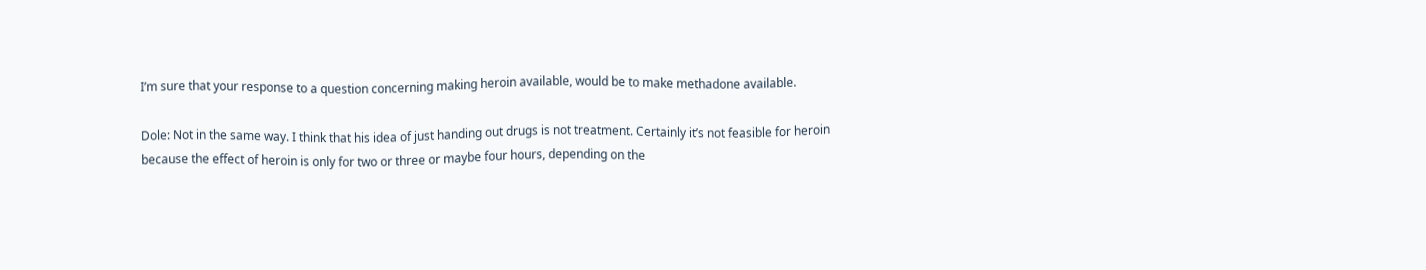I’m sure that your response to a question concerning making heroin available, would be to make methadone available.

Dole: Not in the same way. I think that his idea of just handing out drugs is not treatment. Certainly it’s not feasible for heroin because the effect of heroin is only for two or three or maybe four hours, depending on the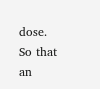dose. So that an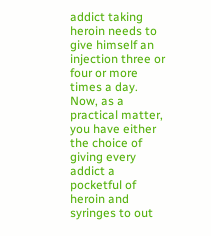addict taking heroin needs to give himself an injection three or four or more times a day. Now, as a practical matter, you have either the choice of giving every addict a pocketful of heroin and syringes to out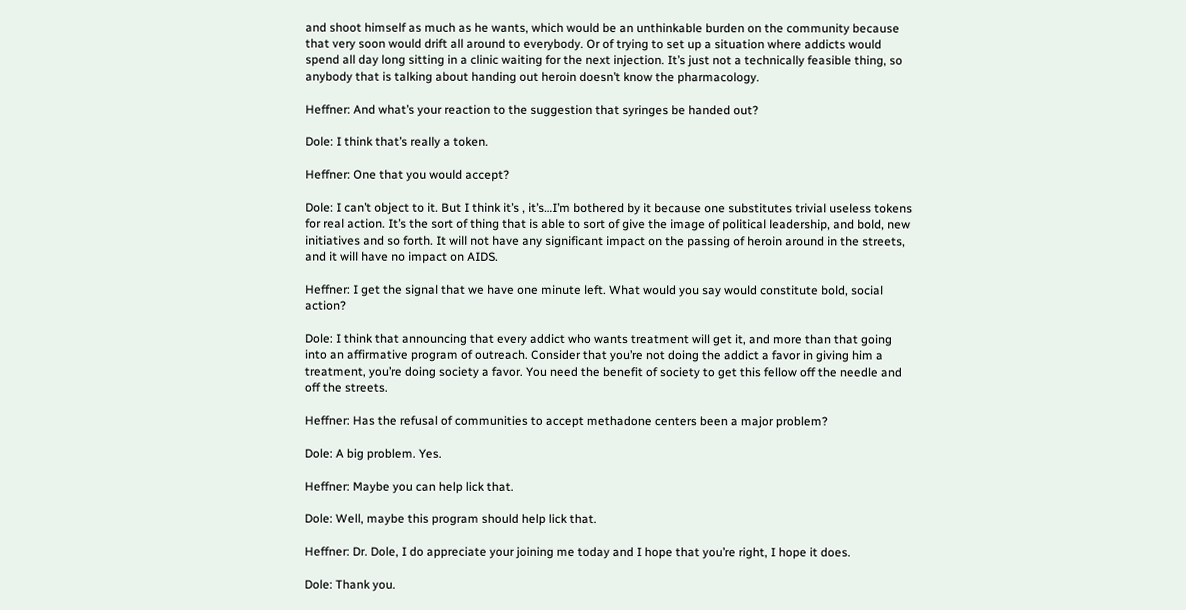and shoot himself as much as he wants, which would be an unthinkable burden on the community because that very soon would drift all around to everybody. Or of trying to set up a situation where addicts would spend all day long sitting in a clinic waiting for the next injection. It’s just not a technically feasible thing, so anybody that is talking about handing out heroin doesn’t know the pharmacology.

Heffner: And what’s your reaction to the suggestion that syringes be handed out?

Dole: I think that’s really a token.

Heffner: One that you would accept?

Dole: I can’t object to it. But I think it’s , it’s…I’m bothered by it because one substitutes trivial useless tokens for real action. It’s the sort of thing that is able to sort of give the image of political leadership, and bold, new initiatives and so forth. It will not have any significant impact on the passing of heroin around in the streets, and it will have no impact on AIDS.

Heffner: I get the signal that we have one minute left. What would you say would constitute bold, social action?

Dole: I think that announcing that every addict who wants treatment will get it, and more than that going into an affirmative program of outreach. Consider that you’re not doing the addict a favor in giving him a treatment, you’re doing society a favor. You need the benefit of society to get this fellow off the needle and off the streets.

Heffner: Has the refusal of communities to accept methadone centers been a major problem?

Dole: A big problem. Yes.

Heffner: Maybe you can help lick that.

Dole: Well, maybe this program should help lick that.

Heffner: Dr. Dole, I do appreciate your joining me today and I hope that you’re right, I hope it does.

Dole: Thank you.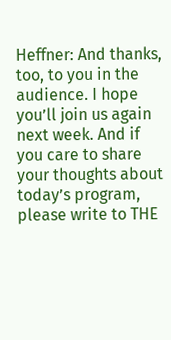Heffner: And thanks, too, to you in the audience. I hope you’ll join us again next week. And if you care to share your thoughts about today’s program, please write to THE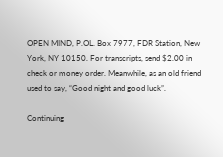OPEN MIND, P.OL. Box 7977, FDR Station, New York, NY 10150. For transcripts, send $2.00 in check or money order. Meanwhile, as an old friend used to say, “Good night and good luck”.

Continuing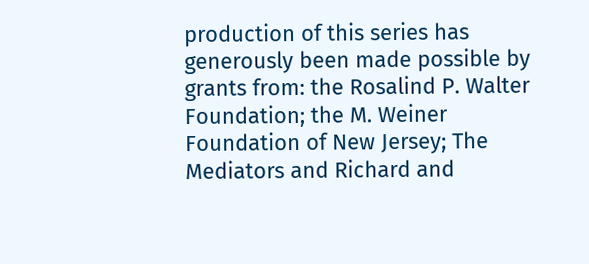production of this series has generously been made possible by grants from: the Rosalind P. Walter Foundation; the M. Weiner Foundation of New Jersey; The Mediators and Richard and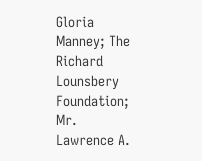Gloria Manney; The Richard Lounsbery Foundation; Mr. Lawrence A.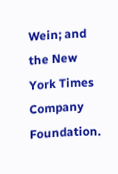Wein; and the New York Times Company Foundation.